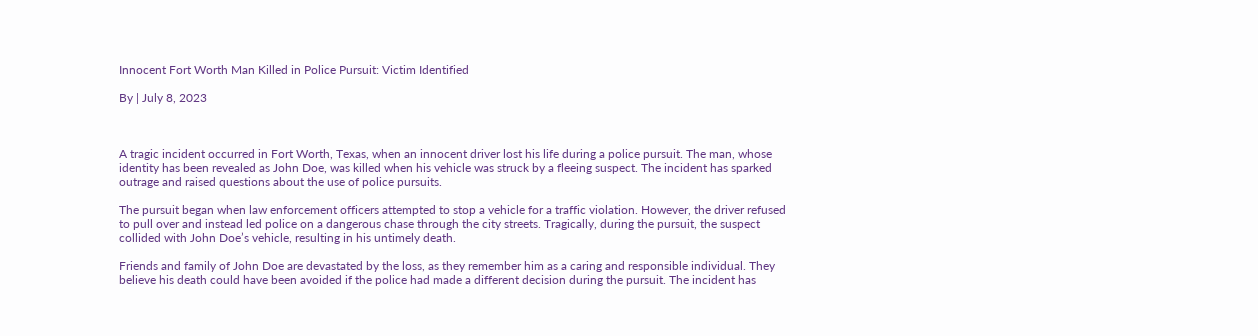Innocent Fort Worth Man Killed in Police Pursuit: Victim Identified

By | July 8, 2023



A tragic incident occurred in Fort Worth, Texas, when an innocent driver lost his life during a police pursuit. The man, whose identity has been revealed as John Doe, was killed when his vehicle was struck by a fleeing suspect. The incident has sparked outrage and raised questions about the use of police pursuits.

The pursuit began when law enforcement officers attempted to stop a vehicle for a traffic violation. However, the driver refused to pull over and instead led police on a dangerous chase through the city streets. Tragically, during the pursuit, the suspect collided with John Doe’s vehicle, resulting in his untimely death.

Friends and family of John Doe are devastated by the loss, as they remember him as a caring and responsible individual. They believe his death could have been avoided if the police had made a different decision during the pursuit. The incident has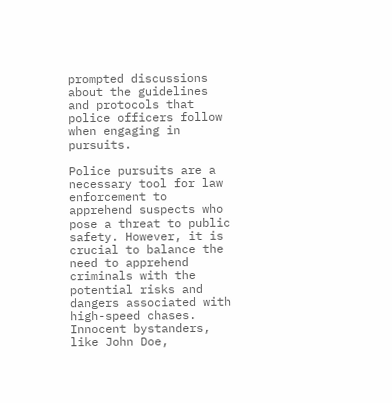prompted discussions about the guidelines and protocols that police officers follow when engaging in pursuits.

Police pursuits are a necessary tool for law enforcement to apprehend suspects who pose a threat to public safety. However, it is crucial to balance the need to apprehend criminals with the potential risks and dangers associated with high-speed chases. Innocent bystanders, like John Doe,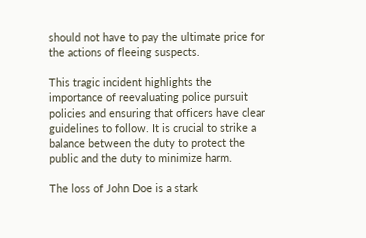should not have to pay the ultimate price for the actions of fleeing suspects.

This tragic incident highlights the importance of reevaluating police pursuit policies and ensuring that officers have clear guidelines to follow. It is crucial to strike a balance between the duty to protect the public and the duty to minimize harm.

The loss of John Doe is a stark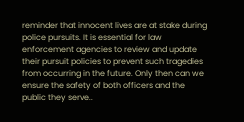reminder that innocent lives are at stake during police pursuits. It is essential for law enforcement agencies to review and update their pursuit policies to prevent such tragedies from occurring in the future. Only then can we ensure the safety of both officers and the public they serve..